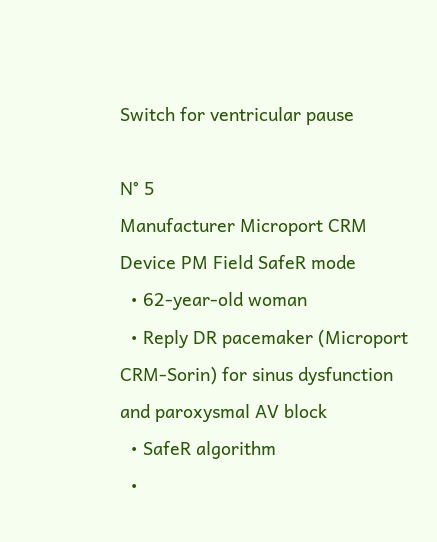Switch for ventricular pause

N° 5
Manufacturer Microport CRM Device PM Field SafeR mode
  • 62-year-old woman
  • Reply DR pacemaker (Microport CRM-Sorin) for sinus dysfunction and paroxysmal AV block
  • SafeR algorithm
  •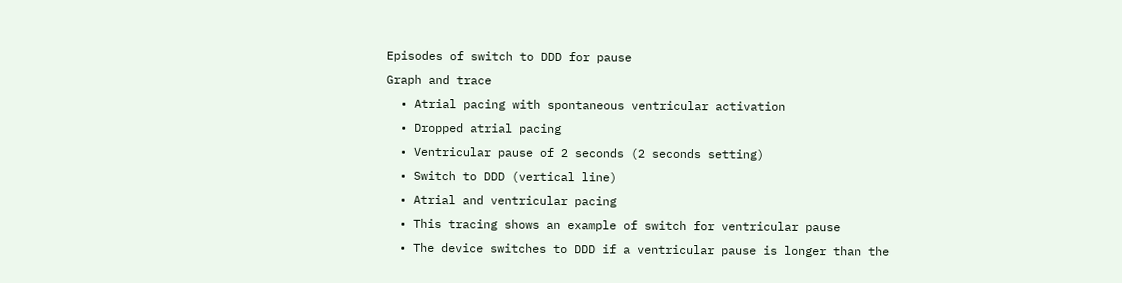Episodes of switch to DDD for pause
Graph and trace
  • Atrial pacing with spontaneous ventricular activation
  • Dropped atrial pacing
  • Ventricular pause of 2 seconds (2 seconds setting)
  • Switch to DDD (vertical line)
  • Atrial and ventricular pacing
  • This tracing shows an example of switch for ventricular pause
  • The device switches to DDD if a ventricular pause is longer than the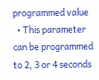programmed value
  • This parameter can be programmed to 2, 3 or 4 seconds